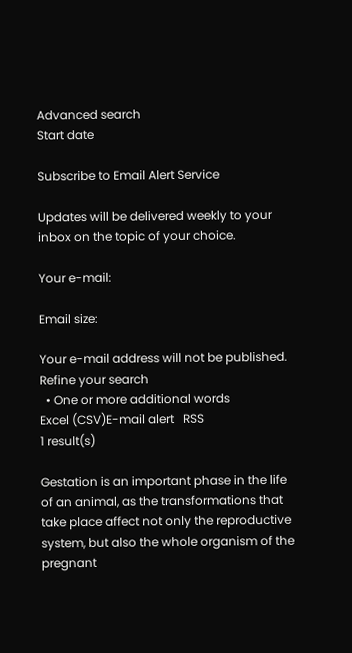Advanced search
Start date

Subscribe to Email Alert Service

Updates will be delivered weekly to your inbox on the topic of your choice.

Your e-mail:

Email size:

Your e-mail address will not be published.
Refine your search
  • One or more additional words
Excel (CSV)E-mail alert   RSS
1 result(s)

Gestation is an important phase in the life of an animal, as the transformations that take place affect not only the reproductive system, but also the whole organism of the pregnant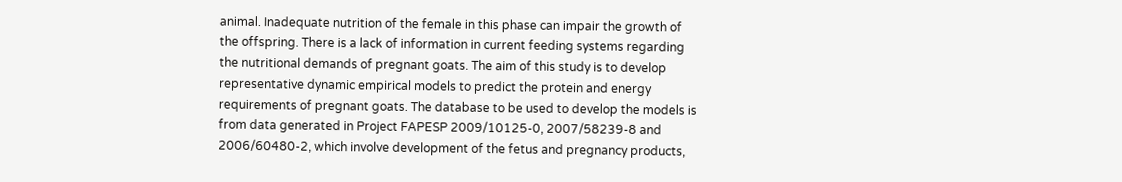animal. Inadequate nutrition of the female in this phase can impair the growth of the offspring. There is a lack of information in current feeding systems regarding the nutritional demands of pregnant goats. The aim of this study is to develop representative dynamic empirical models to predict the protein and energy requirements of pregnant goats. The database to be used to develop the models is from data generated in Project FAPESP 2009/10125-0, 2007/58239-8 and 2006/60480-2, which involve development of the fetus and pregnancy products,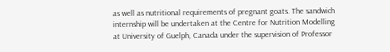as well as nutritional requirements of pregnant goats. The sandwich internship will be undertaken at the Centre for Nutrition Modelling at University of Guelph, Canada under the supervision of Professor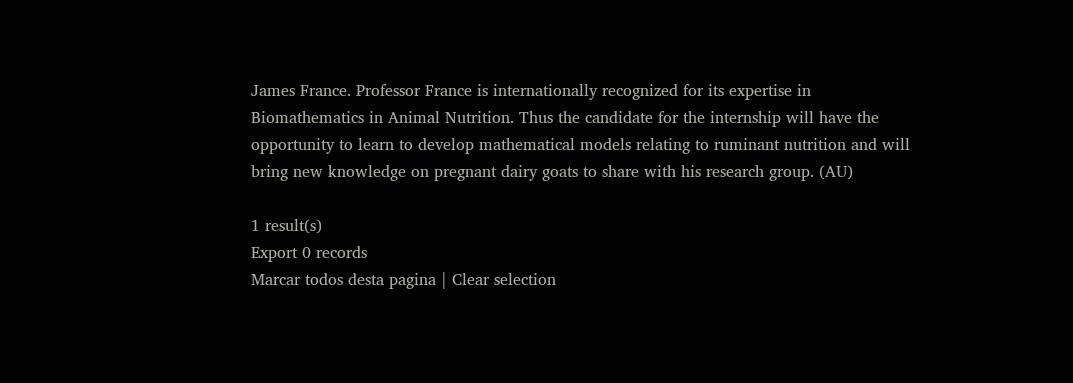James France. Professor France is internationally recognized for its expertise in Biomathematics in Animal Nutrition. Thus the candidate for the internship will have the opportunity to learn to develop mathematical models relating to ruminant nutrition and will bring new knowledge on pregnant dairy goats to share with his research group. (AU)

1 result(s)
Export 0 records
Marcar todos desta pagina | Clear selection